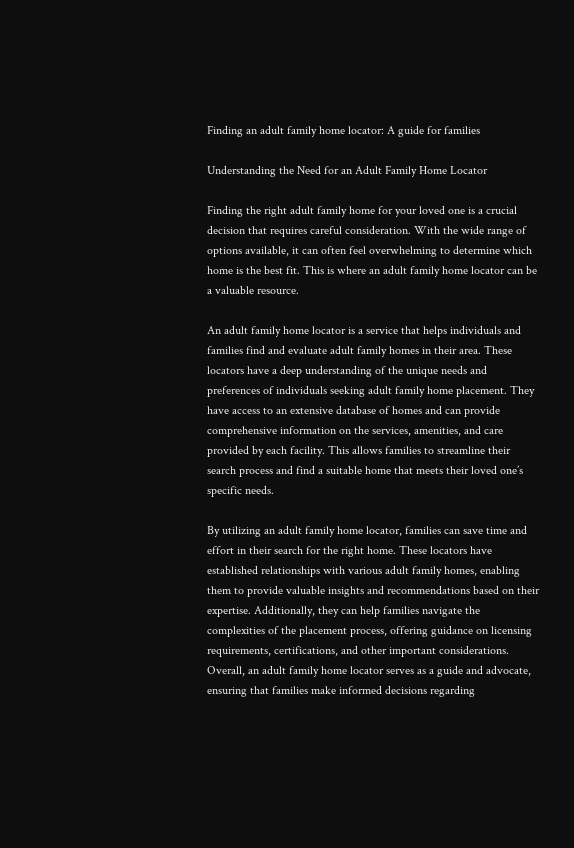Finding an adult family home locator: A guide for families

Understanding the Need for an Adult Family Home Locator

Finding the right adult family home for your loved one is a crucial decision that requires careful consideration. With the wide range of options available, it can often feel overwhelming to determine which home is the best fit. This is where an adult family home locator can be a valuable resource.

An adult family home locator is a service that helps individuals and families find and evaluate adult family homes in their area. These locators have a deep understanding of the unique needs and preferences of individuals seeking adult family home placement. They have access to an extensive database of homes and can provide comprehensive information on the services, amenities, and care provided by each facility. This allows families to streamline their search process and find a suitable home that meets their loved one’s specific needs.

By utilizing an adult family home locator, families can save time and effort in their search for the right home. These locators have established relationships with various adult family homes, enabling them to provide valuable insights and recommendations based on their expertise. Additionally, they can help families navigate the complexities of the placement process, offering guidance on licensing requirements, certifications, and other important considerations. Overall, an adult family home locator serves as a guide and advocate, ensuring that families make informed decisions regarding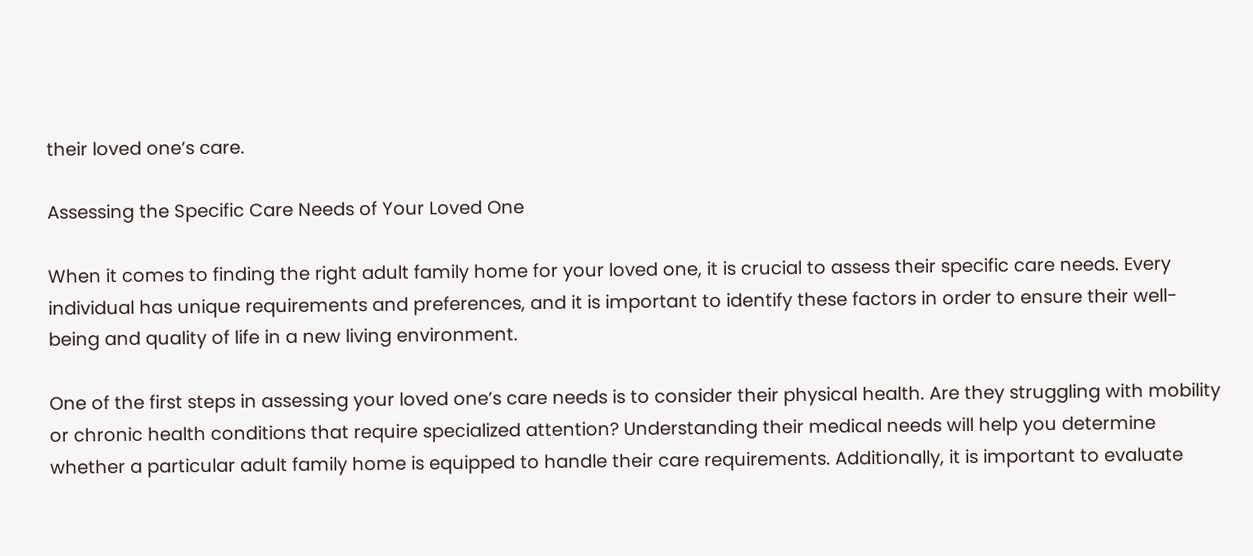their loved one’s care.

Assessing the Specific Care Needs of Your Loved One

When it comes to finding the right adult family home for your loved one, it is crucial to assess their specific care needs. Every individual has unique requirements and preferences, and it is important to identify these factors in order to ensure their well-being and quality of life in a new living environment.

One of the first steps in assessing your loved one’s care needs is to consider their physical health. Are they struggling with mobility or chronic health conditions that require specialized attention? Understanding their medical needs will help you determine whether a particular adult family home is equipped to handle their care requirements. Additionally, it is important to evaluate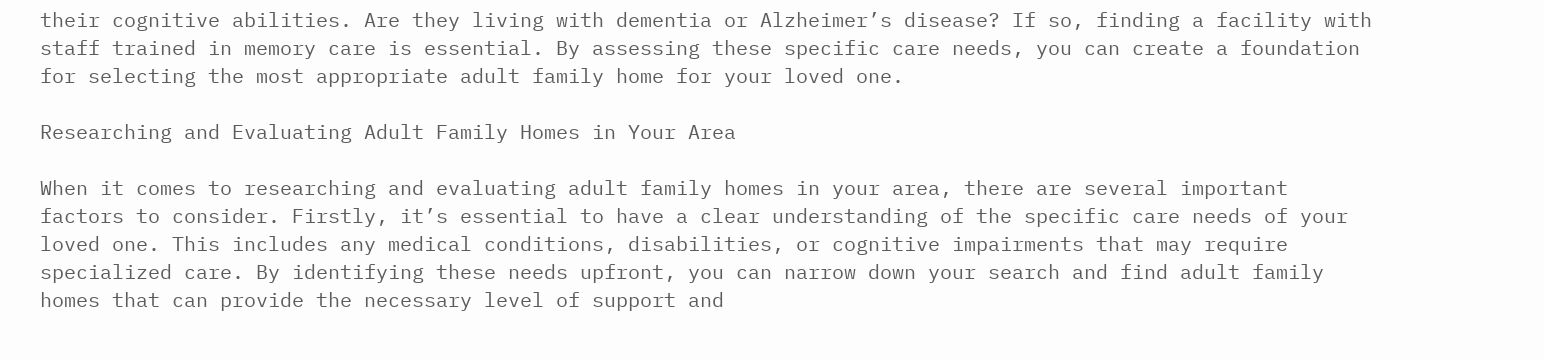their cognitive abilities. Are they living with dementia or Alzheimer’s disease? If so, finding a facility with staff trained in memory care is essential. By assessing these specific care needs, you can create a foundation for selecting the most appropriate adult family home for your loved one.

Researching and Evaluating Adult Family Homes in Your Area

When it comes to researching and evaluating adult family homes in your area, there are several important factors to consider. Firstly, it’s essential to have a clear understanding of the specific care needs of your loved one. This includes any medical conditions, disabilities, or cognitive impairments that may require specialized care. By identifying these needs upfront, you can narrow down your search and find adult family homes that can provide the necessary level of support and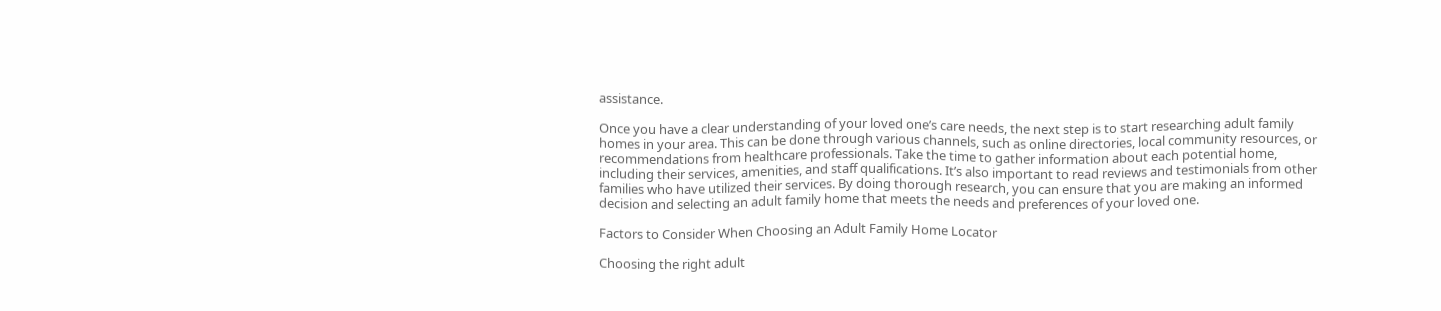assistance.

Once you have a clear understanding of your loved one’s care needs, the next step is to start researching adult family homes in your area. This can be done through various channels, such as online directories, local community resources, or recommendations from healthcare professionals. Take the time to gather information about each potential home, including their services, amenities, and staff qualifications. It’s also important to read reviews and testimonials from other families who have utilized their services. By doing thorough research, you can ensure that you are making an informed decision and selecting an adult family home that meets the needs and preferences of your loved one.

Factors to Consider When Choosing an Adult Family Home Locator

Choosing the right adult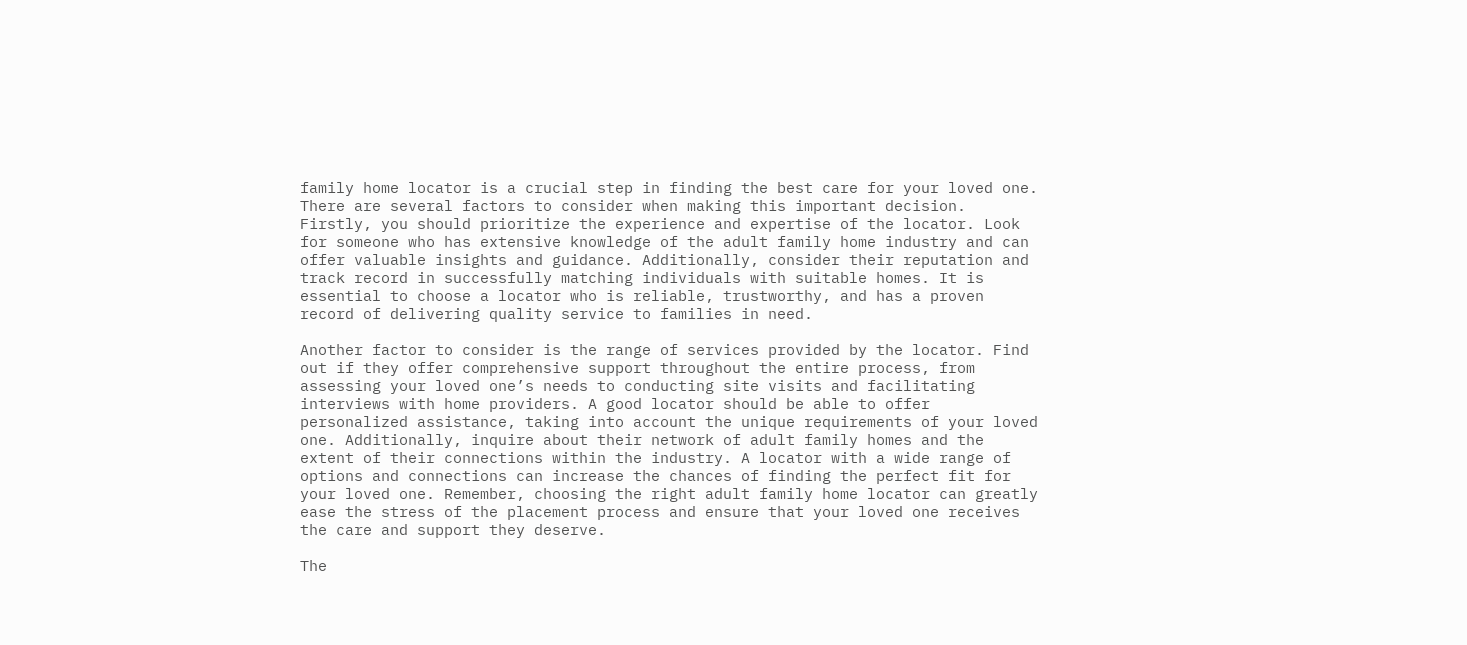family home locator is a crucial step in finding the best care for your loved one. There are several factors to consider when making this important decision. Firstly, you should prioritize the experience and expertise of the locator. Look for someone who has extensive knowledge of the adult family home industry and can offer valuable insights and guidance. Additionally, consider their reputation and track record in successfully matching individuals with suitable homes. It is essential to choose a locator who is reliable, trustworthy, and has a proven record of delivering quality service to families in need.

Another factor to consider is the range of services provided by the locator. Find out if they offer comprehensive support throughout the entire process, from assessing your loved one’s needs to conducting site visits and facilitating interviews with home providers. A good locator should be able to offer personalized assistance, taking into account the unique requirements of your loved one. Additionally, inquire about their network of adult family homes and the extent of their connections within the industry. A locator with a wide range of options and connections can increase the chances of finding the perfect fit for your loved one. Remember, choosing the right adult family home locator can greatly ease the stress of the placement process and ensure that your loved one receives the care and support they deserve.

The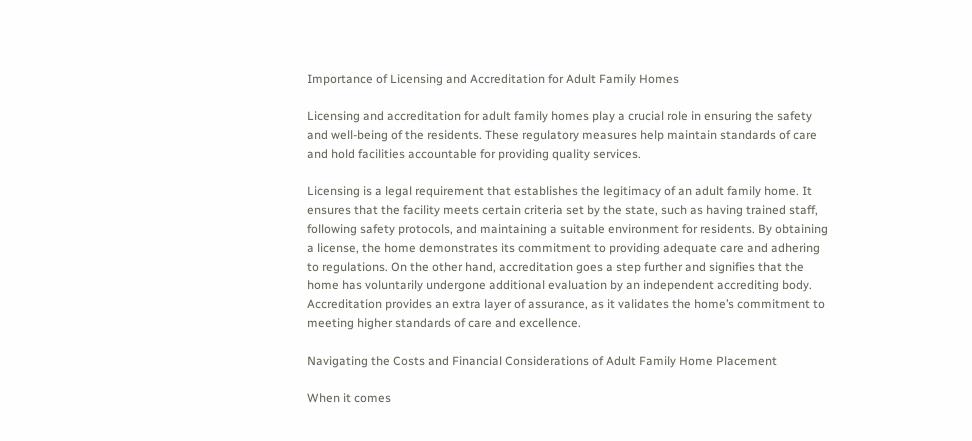Importance of Licensing and Accreditation for Adult Family Homes

Licensing and accreditation for adult family homes play a crucial role in ensuring the safety and well-being of the residents. These regulatory measures help maintain standards of care and hold facilities accountable for providing quality services.

Licensing is a legal requirement that establishes the legitimacy of an adult family home. It ensures that the facility meets certain criteria set by the state, such as having trained staff, following safety protocols, and maintaining a suitable environment for residents. By obtaining a license, the home demonstrates its commitment to providing adequate care and adhering to regulations. On the other hand, accreditation goes a step further and signifies that the home has voluntarily undergone additional evaluation by an independent accrediting body. Accreditation provides an extra layer of assurance, as it validates the home’s commitment to meeting higher standards of care and excellence.

Navigating the Costs and Financial Considerations of Adult Family Home Placement

When it comes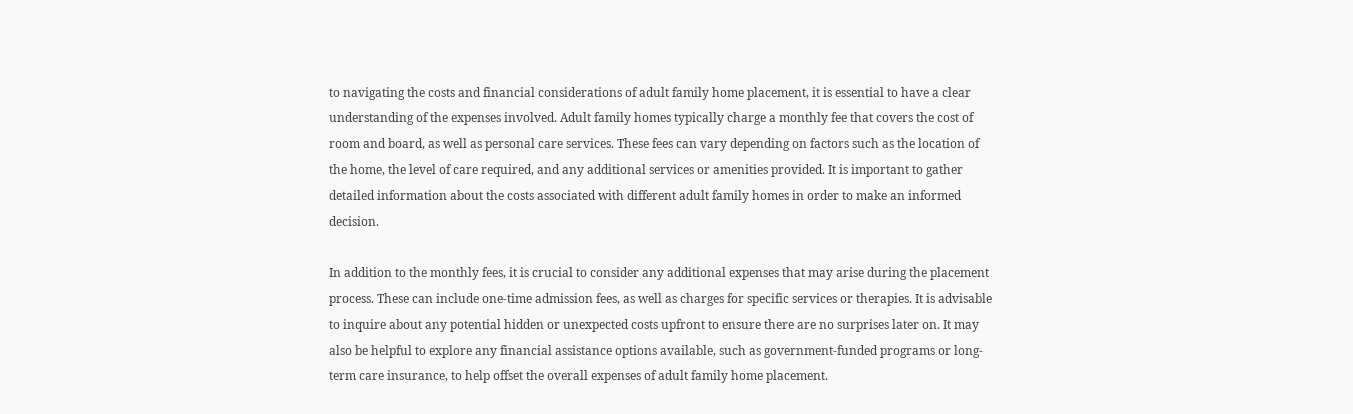to navigating the costs and financial considerations of adult family home placement, it is essential to have a clear understanding of the expenses involved. Adult family homes typically charge a monthly fee that covers the cost of room and board, as well as personal care services. These fees can vary depending on factors such as the location of the home, the level of care required, and any additional services or amenities provided. It is important to gather detailed information about the costs associated with different adult family homes in order to make an informed decision.

In addition to the monthly fees, it is crucial to consider any additional expenses that may arise during the placement process. These can include one-time admission fees, as well as charges for specific services or therapies. It is advisable to inquire about any potential hidden or unexpected costs upfront to ensure there are no surprises later on. It may also be helpful to explore any financial assistance options available, such as government-funded programs or long-term care insurance, to help offset the overall expenses of adult family home placement.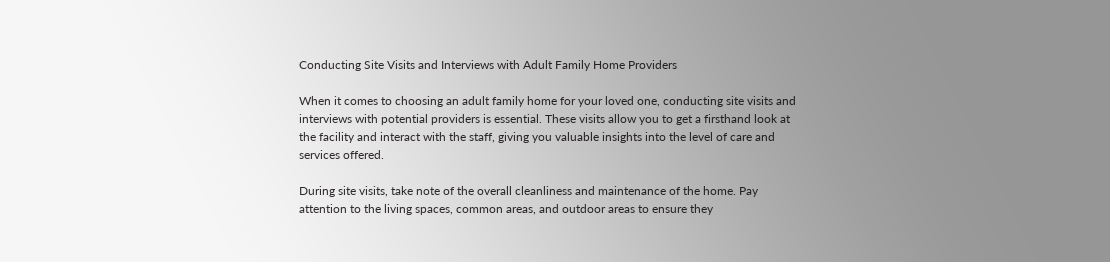Conducting Site Visits and Interviews with Adult Family Home Providers

When it comes to choosing an adult family home for your loved one, conducting site visits and interviews with potential providers is essential. These visits allow you to get a firsthand look at the facility and interact with the staff, giving you valuable insights into the level of care and services offered.

During site visits, take note of the overall cleanliness and maintenance of the home. Pay attention to the living spaces, common areas, and outdoor areas to ensure they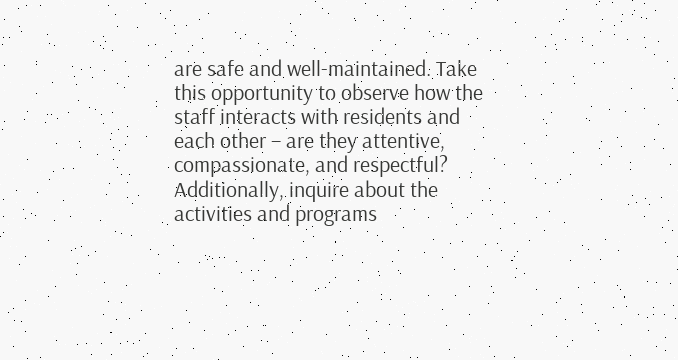are safe and well-maintained. Take this opportunity to observe how the staff interacts with residents and each other – are they attentive, compassionate, and respectful? Additionally, inquire about the activities and programs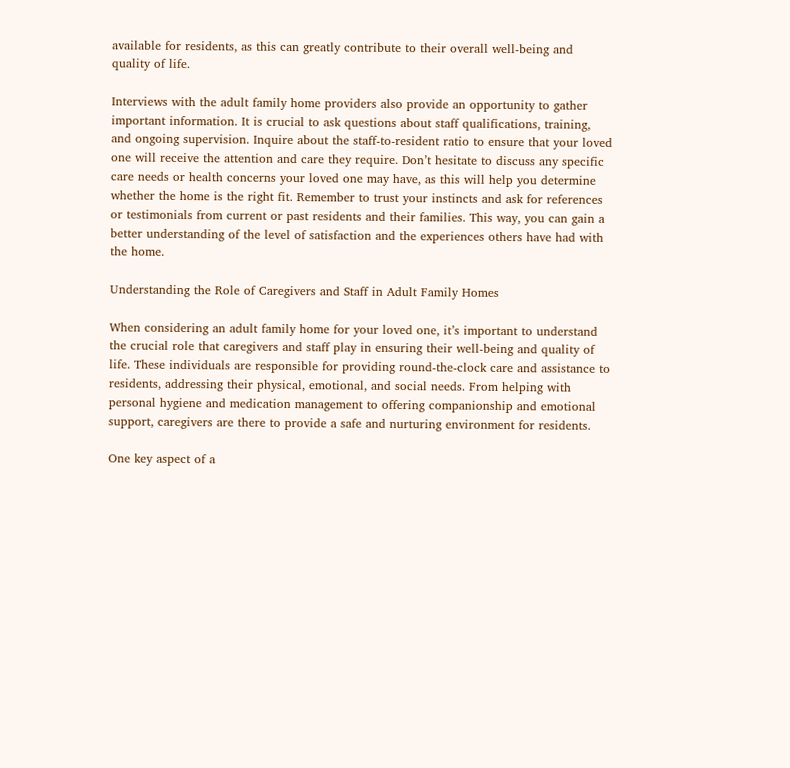available for residents, as this can greatly contribute to their overall well-being and quality of life.

Interviews with the adult family home providers also provide an opportunity to gather important information. It is crucial to ask questions about staff qualifications, training, and ongoing supervision. Inquire about the staff-to-resident ratio to ensure that your loved one will receive the attention and care they require. Don’t hesitate to discuss any specific care needs or health concerns your loved one may have, as this will help you determine whether the home is the right fit. Remember to trust your instincts and ask for references or testimonials from current or past residents and their families. This way, you can gain a better understanding of the level of satisfaction and the experiences others have had with the home.

Understanding the Role of Caregivers and Staff in Adult Family Homes

When considering an adult family home for your loved one, it’s important to understand the crucial role that caregivers and staff play in ensuring their well-being and quality of life. These individuals are responsible for providing round-the-clock care and assistance to residents, addressing their physical, emotional, and social needs. From helping with personal hygiene and medication management to offering companionship and emotional support, caregivers are there to provide a safe and nurturing environment for residents.

One key aspect of a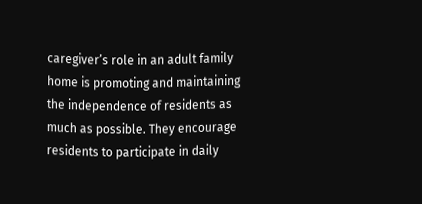caregiver’s role in an adult family home is promoting and maintaining the independence of residents as much as possible. They encourage residents to participate in daily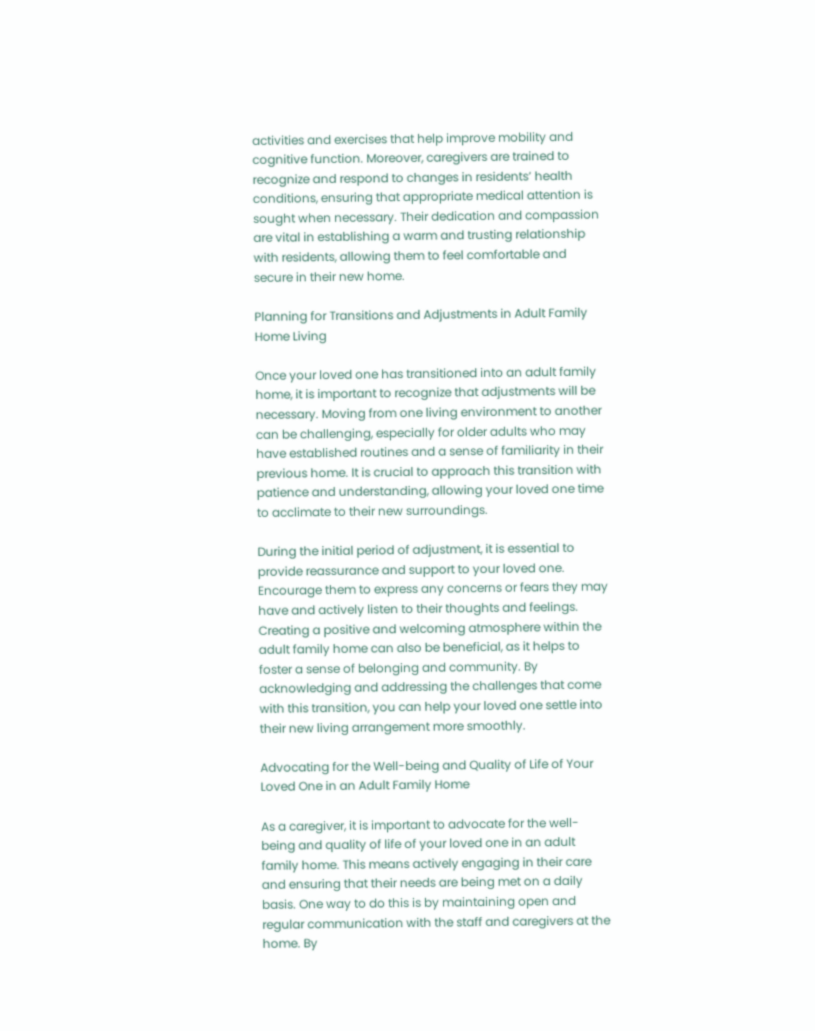activities and exercises that help improve mobility and cognitive function. Moreover, caregivers are trained to recognize and respond to changes in residents’ health conditions, ensuring that appropriate medical attention is sought when necessary. Their dedication and compassion are vital in establishing a warm and trusting relationship with residents, allowing them to feel comfortable and secure in their new home.

Planning for Transitions and Adjustments in Adult Family Home Living

Once your loved one has transitioned into an adult family home, it is important to recognize that adjustments will be necessary. Moving from one living environment to another can be challenging, especially for older adults who may have established routines and a sense of familiarity in their previous home. It is crucial to approach this transition with patience and understanding, allowing your loved one time to acclimate to their new surroundings.

During the initial period of adjustment, it is essential to provide reassurance and support to your loved one. Encourage them to express any concerns or fears they may have and actively listen to their thoughts and feelings. Creating a positive and welcoming atmosphere within the adult family home can also be beneficial, as it helps to foster a sense of belonging and community. By acknowledging and addressing the challenges that come with this transition, you can help your loved one settle into their new living arrangement more smoothly.

Advocating for the Well-being and Quality of Life of Your Loved One in an Adult Family Home

As a caregiver, it is important to advocate for the well-being and quality of life of your loved one in an adult family home. This means actively engaging in their care and ensuring that their needs are being met on a daily basis. One way to do this is by maintaining open and regular communication with the staff and caregivers at the home. By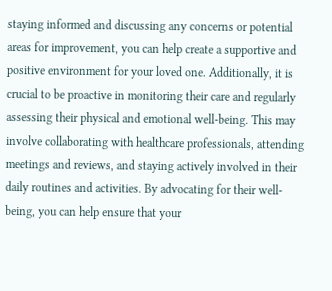staying informed and discussing any concerns or potential areas for improvement, you can help create a supportive and positive environment for your loved one. Additionally, it is crucial to be proactive in monitoring their care and regularly assessing their physical and emotional well-being. This may involve collaborating with healthcare professionals, attending meetings and reviews, and staying actively involved in their daily routines and activities. By advocating for their well-being, you can help ensure that your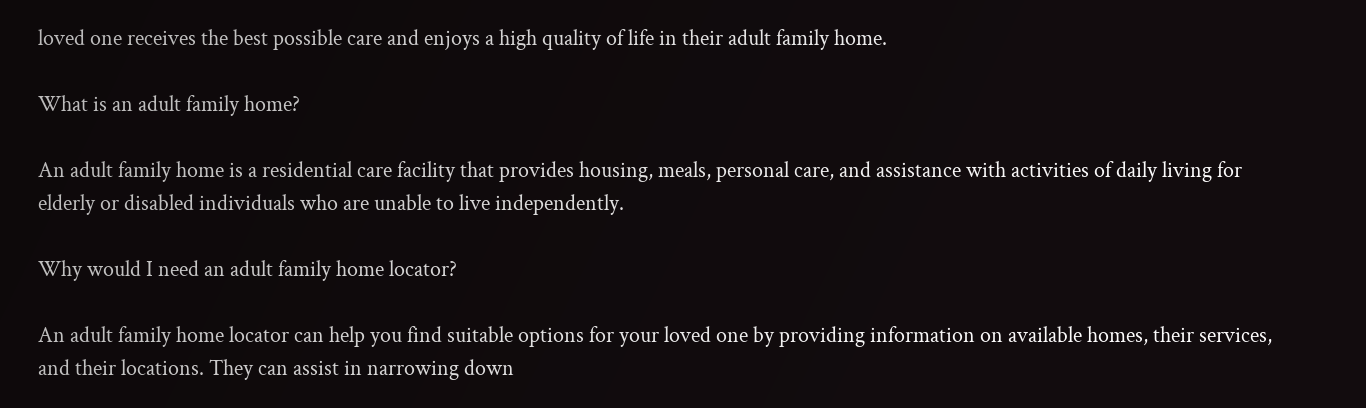loved one receives the best possible care and enjoys a high quality of life in their adult family home.

What is an adult family home?

An adult family home is a residential care facility that provides housing, meals, personal care, and assistance with activities of daily living for elderly or disabled individuals who are unable to live independently.

Why would I need an adult family home locator?

An adult family home locator can help you find suitable options for your loved one by providing information on available homes, their services, and their locations. They can assist in narrowing down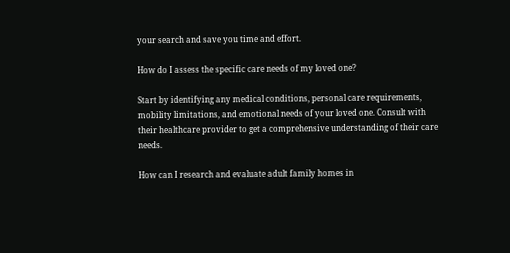your search and save you time and effort.

How do I assess the specific care needs of my loved one?

Start by identifying any medical conditions, personal care requirements, mobility limitations, and emotional needs of your loved one. Consult with their healthcare provider to get a comprehensive understanding of their care needs.

How can I research and evaluate adult family homes in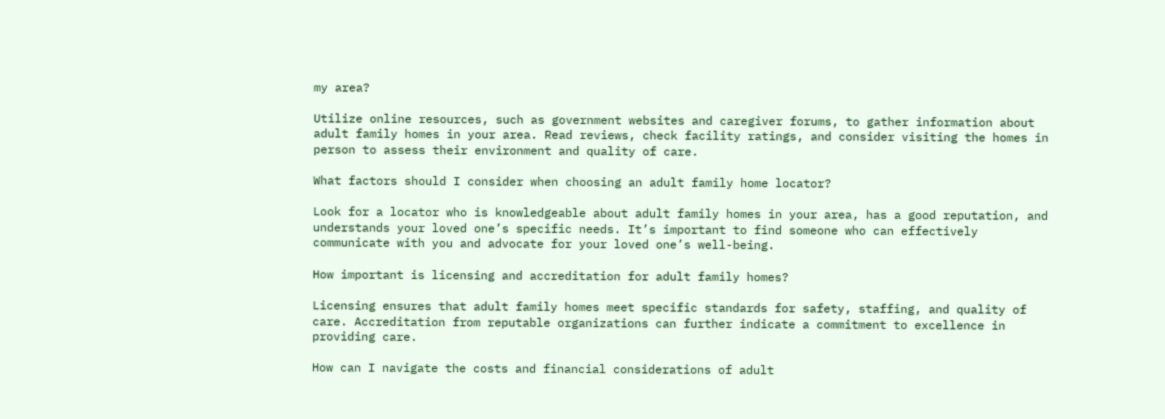my area?

Utilize online resources, such as government websites and caregiver forums, to gather information about adult family homes in your area. Read reviews, check facility ratings, and consider visiting the homes in person to assess their environment and quality of care.

What factors should I consider when choosing an adult family home locator?

Look for a locator who is knowledgeable about adult family homes in your area, has a good reputation, and understands your loved one’s specific needs. It’s important to find someone who can effectively communicate with you and advocate for your loved one’s well-being.

How important is licensing and accreditation for adult family homes?

Licensing ensures that adult family homes meet specific standards for safety, staffing, and quality of care. Accreditation from reputable organizations can further indicate a commitment to excellence in providing care.

How can I navigate the costs and financial considerations of adult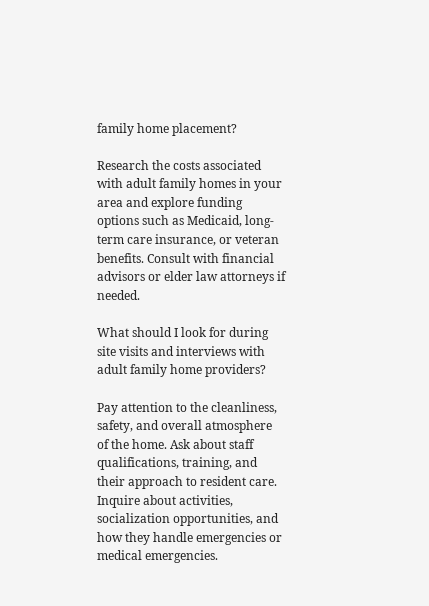family home placement?

Research the costs associated with adult family homes in your area and explore funding options such as Medicaid, long-term care insurance, or veteran benefits. Consult with financial advisors or elder law attorneys if needed.

What should I look for during site visits and interviews with adult family home providers?

Pay attention to the cleanliness, safety, and overall atmosphere of the home. Ask about staff qualifications, training, and their approach to resident care. Inquire about activities, socialization opportunities, and how they handle emergencies or medical emergencies.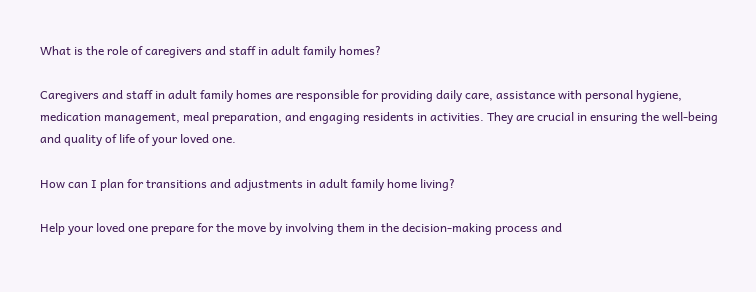What is the role of caregivers and staff in adult family homes?

Caregivers and staff in adult family homes are responsible for providing daily care, assistance with personal hygiene, medication management, meal preparation, and engaging residents in activities. They are crucial in ensuring the well-being and quality of life of your loved one.

How can I plan for transitions and adjustments in adult family home living?

Help your loved one prepare for the move by involving them in the decision-making process and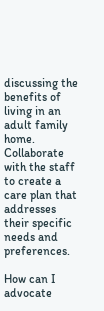discussing the benefits of living in an adult family home. Collaborate with the staff to create a care plan that addresses their specific needs and preferences.

How can I advocate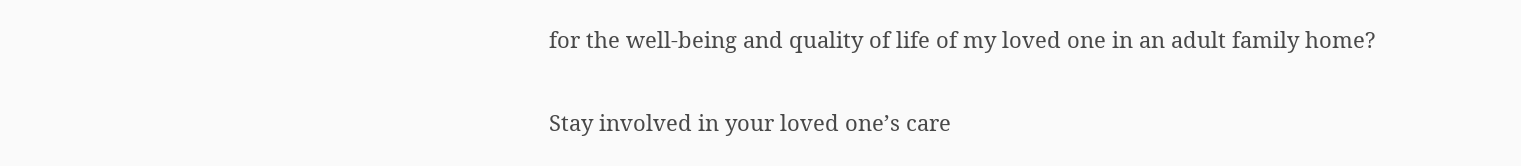for the well-being and quality of life of my loved one in an adult family home?

Stay involved in your loved one’s care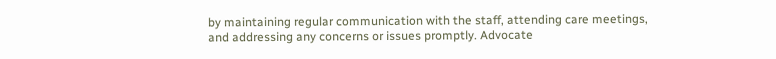by maintaining regular communication with the staff, attending care meetings, and addressing any concerns or issues promptly. Advocate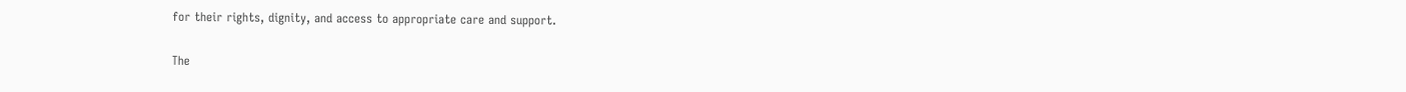for their rights, dignity, and access to appropriate care and support.

The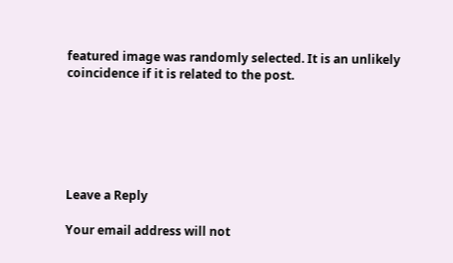featured image was randomly selected. It is an unlikely coincidence if it is related to the post.






Leave a Reply

Your email address will not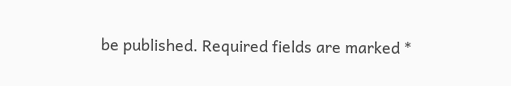be published. Required fields are marked *